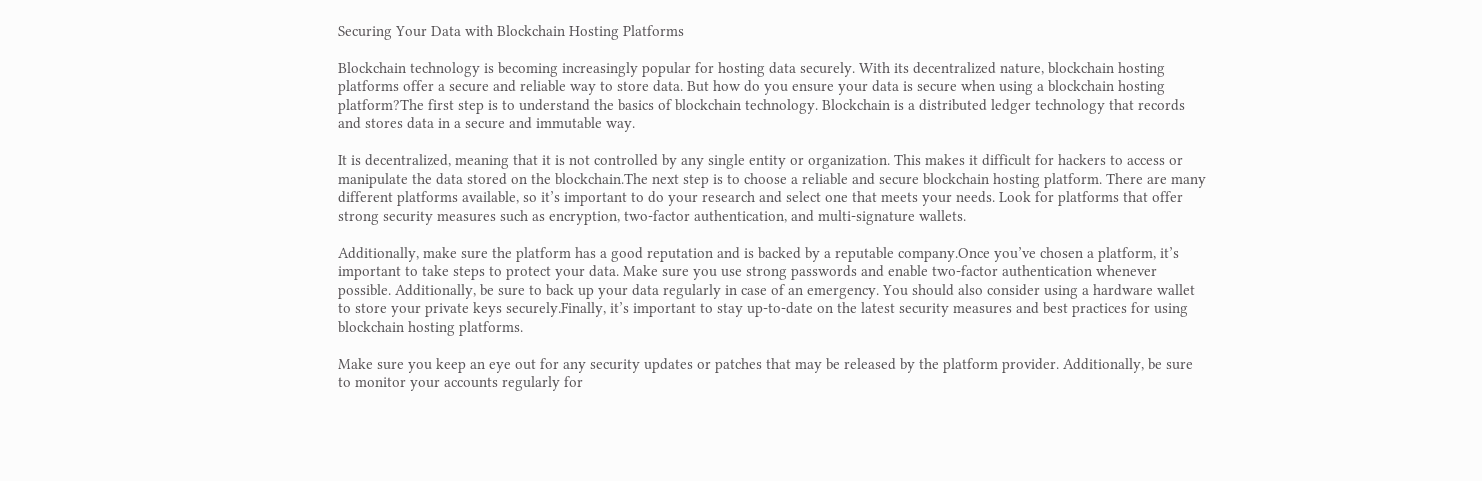Securing Your Data with Blockchain Hosting Platforms

Blockchain technology is becoming increasingly popular for hosting data securely. With its decentralized nature, blockchain hosting platforms offer a secure and reliable way to store data. But how do you ensure your data is secure when using a blockchain hosting platform?The first step is to understand the basics of blockchain technology. Blockchain is a distributed ledger technology that records and stores data in a secure and immutable way.

It is decentralized, meaning that it is not controlled by any single entity or organization. This makes it difficult for hackers to access or manipulate the data stored on the blockchain.The next step is to choose a reliable and secure blockchain hosting platform. There are many different platforms available, so it’s important to do your research and select one that meets your needs. Look for platforms that offer strong security measures such as encryption, two-factor authentication, and multi-signature wallets.

Additionally, make sure the platform has a good reputation and is backed by a reputable company.Once you’ve chosen a platform, it’s important to take steps to protect your data. Make sure you use strong passwords and enable two-factor authentication whenever possible. Additionally, be sure to back up your data regularly in case of an emergency. You should also consider using a hardware wallet to store your private keys securely.Finally, it’s important to stay up-to-date on the latest security measures and best practices for using blockchain hosting platforms.

Make sure you keep an eye out for any security updates or patches that may be released by the platform provider. Additionally, be sure to monitor your accounts regularly for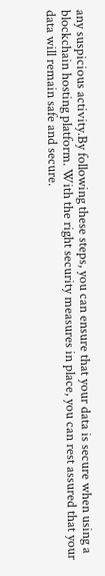any suspicious activity.By following these steps, you can ensure that your data is secure when using a blockchain hosting platform. With the right security measures in place, you can rest assured that your data will remain safe and secure.